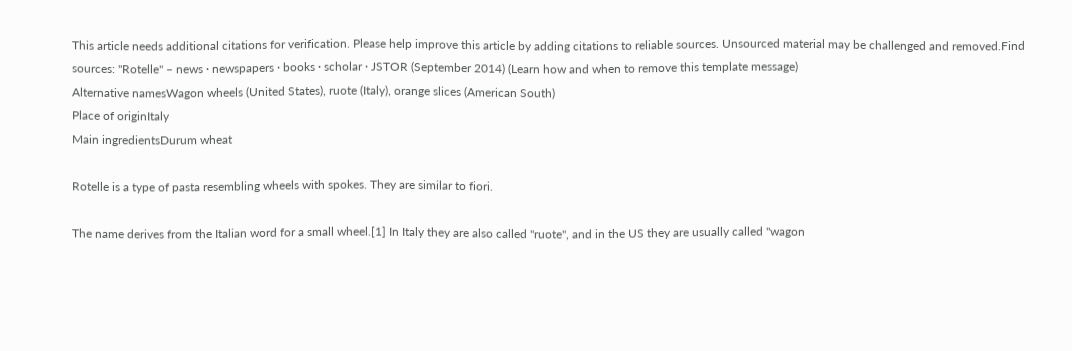This article needs additional citations for verification. Please help improve this article by adding citations to reliable sources. Unsourced material may be challenged and removed.Find sources: "Rotelle" – news · newspapers · books · scholar · JSTOR (September 2014) (Learn how and when to remove this template message)
Alternative namesWagon wheels (United States), ruote (Italy), orange slices (American South)
Place of originItaly
Main ingredientsDurum wheat

Rotelle is a type of pasta resembling wheels with spokes. They are similar to fiori.

The name derives from the Italian word for a small wheel.[1] In Italy they are also called "ruote", and in the US they are usually called "wagon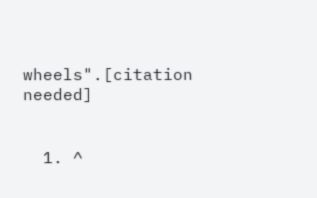wheels".[citation needed]


  1. ^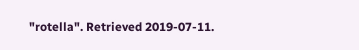"rotella". Retrieved 2019-07-11.